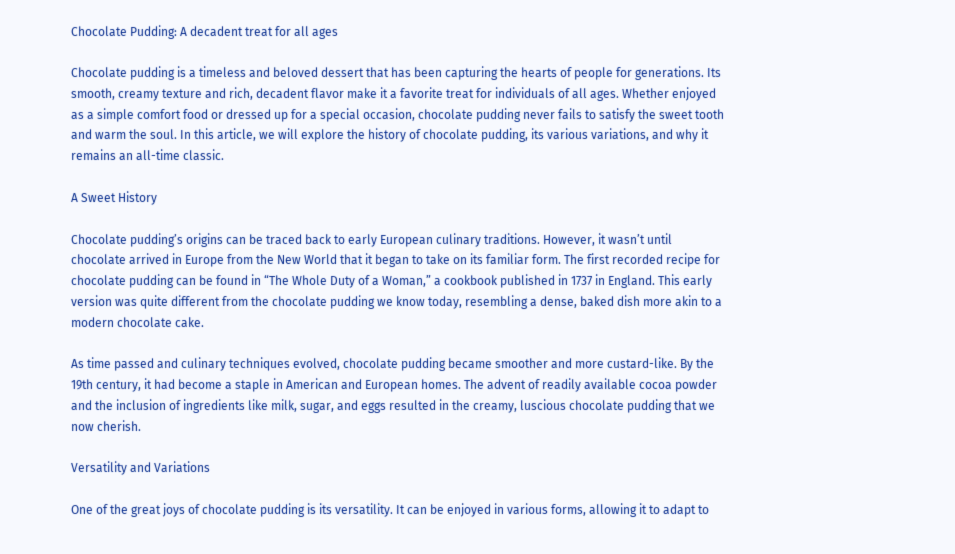Chocolate Pudding: A decadent treat for all ages

Chocolate pudding is a timeless and beloved dessert that has been capturing the hearts of people for generations. Its smooth, creamy texture and rich, decadent flavor make it a favorite treat for individuals of all ages. Whether enjoyed as a simple comfort food or dressed up for a special occasion, chocolate pudding never fails to satisfy the sweet tooth and warm the soul. In this article, we will explore the history of chocolate pudding, its various variations, and why it remains an all-time classic.

A Sweet History

Chocolate pudding’s origins can be traced back to early European culinary traditions. However, it wasn’t until chocolate arrived in Europe from the New World that it began to take on its familiar form. The first recorded recipe for chocolate pudding can be found in “The Whole Duty of a Woman,” a cookbook published in 1737 in England. This early version was quite different from the chocolate pudding we know today, resembling a dense, baked dish more akin to a modern chocolate cake.

As time passed and culinary techniques evolved, chocolate pudding became smoother and more custard-like. By the 19th century, it had become a staple in American and European homes. The advent of readily available cocoa powder and the inclusion of ingredients like milk, sugar, and eggs resulted in the creamy, luscious chocolate pudding that we now cherish.

Versatility and Variations

One of the great joys of chocolate pudding is its versatility. It can be enjoyed in various forms, allowing it to adapt to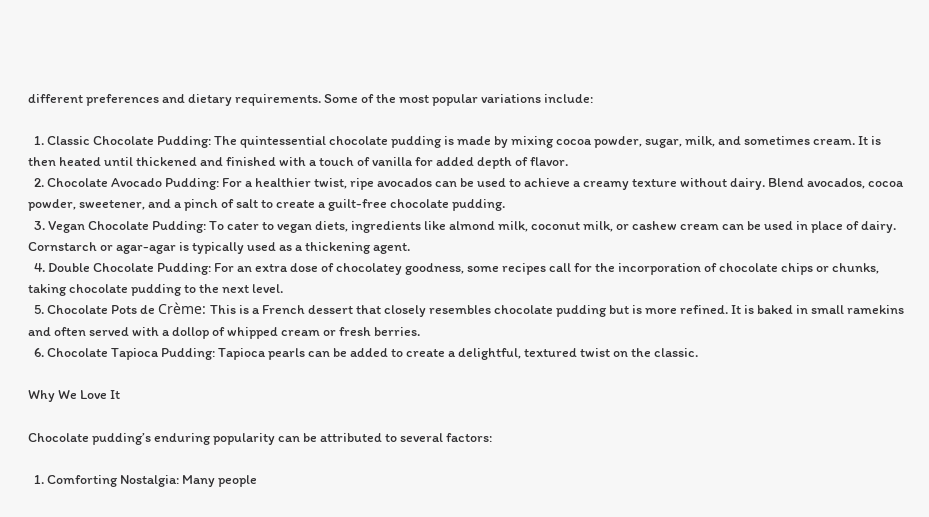different preferences and dietary requirements. Some of the most popular variations include:

  1. Classic Chocolate Pudding: The quintessential chocolate pudding is made by mixing cocoa powder, sugar, milk, and sometimes cream. It is then heated until thickened and finished with a touch of vanilla for added depth of flavor.
  2. Chocolate Avocado Pudding: For a healthier twist, ripe avocados can be used to achieve a creamy texture without dairy. Blend avocados, cocoa powder, sweetener, and a pinch of salt to create a guilt-free chocolate pudding.
  3. Vegan Chocolate Pudding: To cater to vegan diets, ingredients like almond milk, coconut milk, or cashew cream can be used in place of dairy. Cornstarch or agar-agar is typically used as a thickening agent.
  4. Double Chocolate Pudding: For an extra dose of chocolatey goodness, some recipes call for the incorporation of chocolate chips or chunks, taking chocolate pudding to the next level.
  5. Chocolate Pots de Crème: This is a French dessert that closely resembles chocolate pudding but is more refined. It is baked in small ramekins and often served with a dollop of whipped cream or fresh berries.
  6. Chocolate Tapioca Pudding: Tapioca pearls can be added to create a delightful, textured twist on the classic.

Why We Love It

Chocolate pudding’s enduring popularity can be attributed to several factors:

  1. Comforting Nostalgia: Many people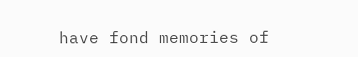have fond memories of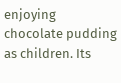enjoying chocolate pudding as children. Its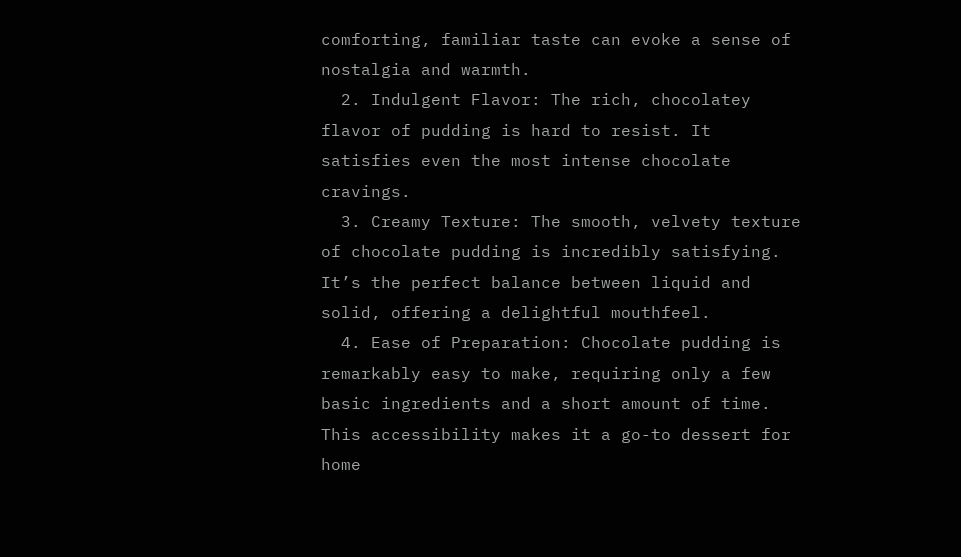comforting, familiar taste can evoke a sense of nostalgia and warmth.
  2. Indulgent Flavor: The rich, chocolatey flavor of pudding is hard to resist. It satisfies even the most intense chocolate cravings.
  3. Creamy Texture: The smooth, velvety texture of chocolate pudding is incredibly satisfying. It’s the perfect balance between liquid and solid, offering a delightful mouthfeel.
  4. Ease of Preparation: Chocolate pudding is remarkably easy to make, requiring only a few basic ingredients and a short amount of time. This accessibility makes it a go-to dessert for home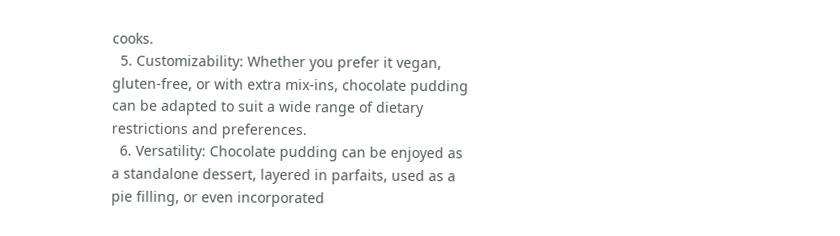cooks.
  5. Customizability: Whether you prefer it vegan, gluten-free, or with extra mix-ins, chocolate pudding can be adapted to suit a wide range of dietary restrictions and preferences.
  6. Versatility: Chocolate pudding can be enjoyed as a standalone dessert, layered in parfaits, used as a pie filling, or even incorporated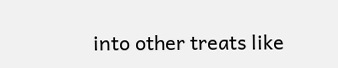into other treats like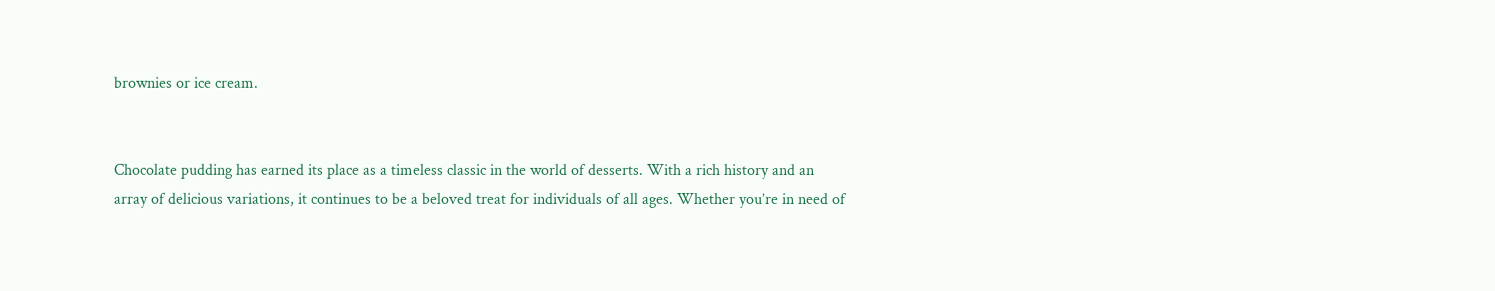brownies or ice cream.


Chocolate pudding has earned its place as a timeless classic in the world of desserts. With a rich history and an array of delicious variations, it continues to be a beloved treat for individuals of all ages. Whether you’re in need of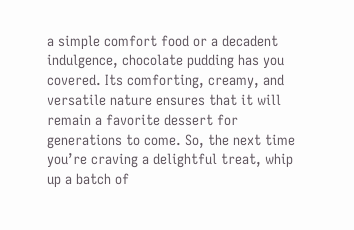a simple comfort food or a decadent indulgence, chocolate pudding has you covered. Its comforting, creamy, and versatile nature ensures that it will remain a favorite dessert for generations to come. So, the next time you’re craving a delightful treat, whip up a batch of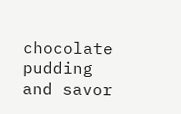chocolate pudding and savor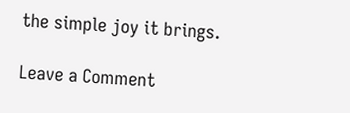the simple joy it brings.

Leave a Comment